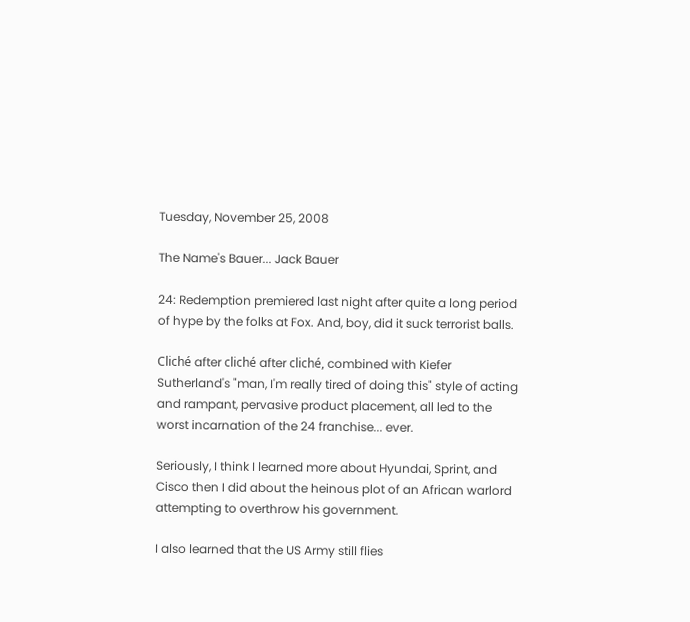Tuesday, November 25, 2008

The Name's Bauer... Jack Bauer

24: Redemption premiered last night after quite a long period of hype by the folks at Fox. And, boy, did it suck terrorist balls.

Cliché after cliché after cliché, combined with Kiefer Sutherland's "man, I'm really tired of doing this" style of acting and rampant, pervasive product placement, all led to the worst incarnation of the 24 franchise... ever.

Seriously, I think I learned more about Hyundai, Sprint, and Cisco then I did about the heinous plot of an African warlord attempting to overthrow his government.

I also learned that the US Army still flies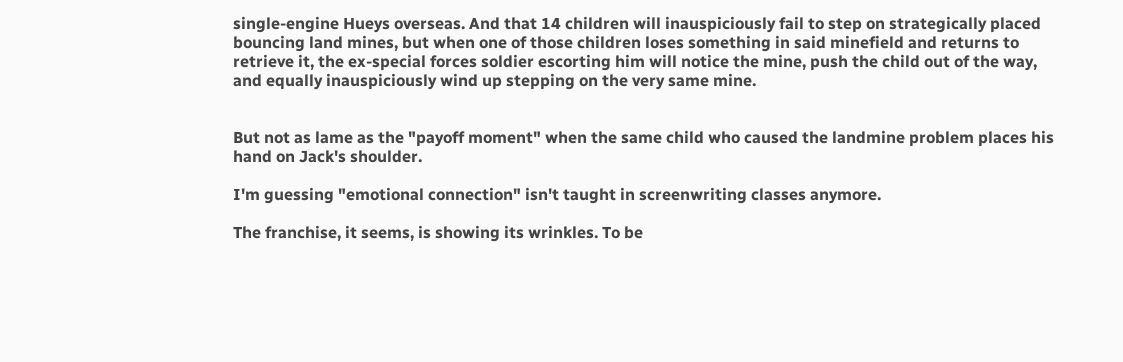single-engine Hueys overseas. And that 14 children will inauspiciously fail to step on strategically placed bouncing land mines, but when one of those children loses something in said minefield and returns to retrieve it, the ex-special forces soldier escorting him will notice the mine, push the child out of the way, and equally inauspiciously wind up stepping on the very same mine.


But not as lame as the "payoff moment" when the same child who caused the landmine problem places his hand on Jack's shoulder.

I'm guessing "emotional connection" isn't taught in screenwriting classes anymore.

The franchise, it seems, is showing its wrinkles. To be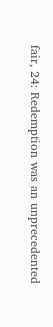fair, 24: Redemption was an unprecedented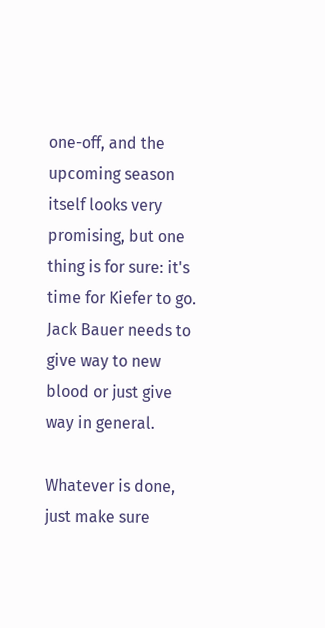one-off, and the upcoming season itself looks very promising, but one thing is for sure: it's time for Kiefer to go. Jack Bauer needs to give way to new blood or just give way in general.

Whatever is done, just make sure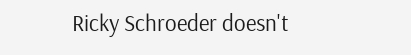Ricky Schroeder doesn't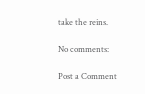take the reins.

No comments:

Post a Comment